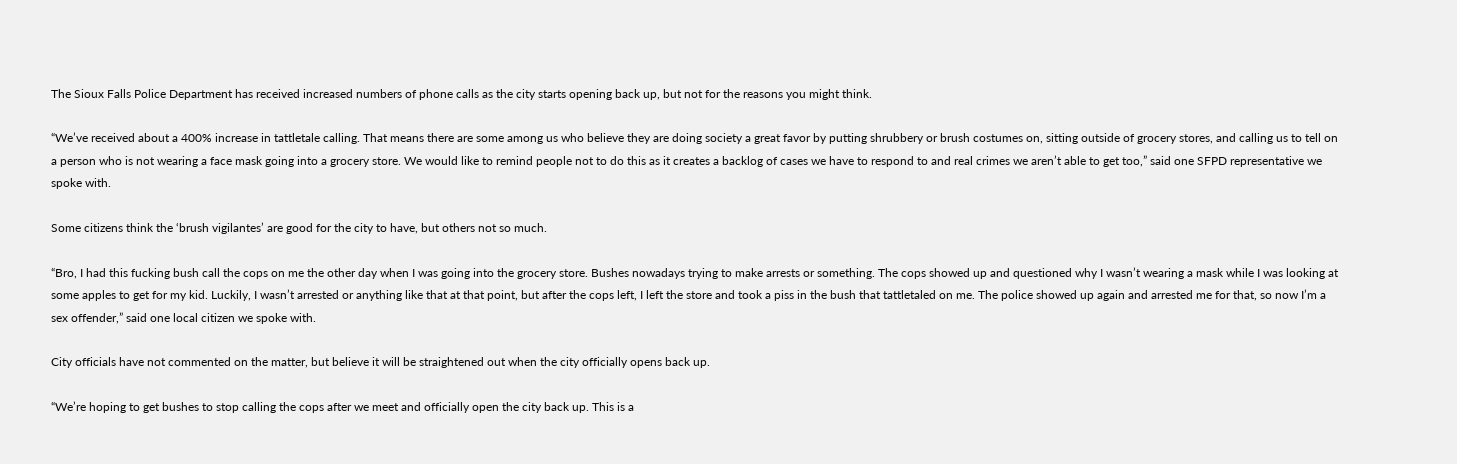The Sioux Falls Police Department has received increased numbers of phone calls as the city starts opening back up, but not for the reasons you might think.

“We’ve received about a 400% increase in tattletale calling. That means there are some among us who believe they are doing society a great favor by putting shrubbery or brush costumes on, sitting outside of grocery stores, and calling us to tell on a person who is not wearing a face mask going into a grocery store. We would like to remind people not to do this as it creates a backlog of cases we have to respond to and real crimes we aren’t able to get too,” said one SFPD representative we spoke with.

Some citizens think the ‘brush vigilantes’ are good for the city to have, but others not so much.

“Bro, I had this fucking bush call the cops on me the other day when I was going into the grocery store. Bushes nowadays trying to make arrests or something. The cops showed up and questioned why I wasn’t wearing a mask while I was looking at some apples to get for my kid. Luckily, I wasn’t arrested or anything like that at that point, but after the cops left, I left the store and took a piss in the bush that tattletaled on me. The police showed up again and arrested me for that, so now I’m a sex offender,” said one local citizen we spoke with.

City officials have not commented on the matter, but believe it will be straightened out when the city officially opens back up.

“We’re hoping to get bushes to stop calling the cops after we meet and officially open the city back up. This is a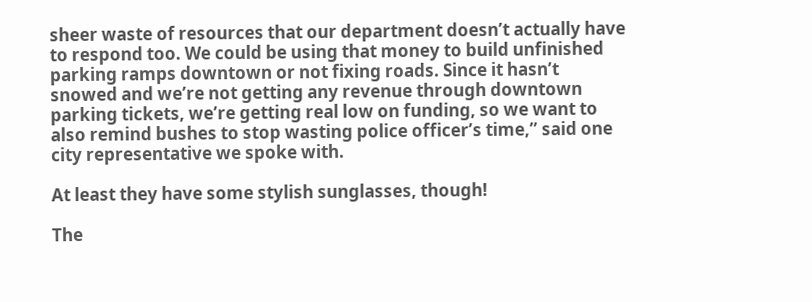sheer waste of resources that our department doesn’t actually have to respond too. We could be using that money to build unfinished parking ramps downtown or not fixing roads. Since it hasn’t snowed and we’re not getting any revenue through downtown parking tickets, we’re getting real low on funding, so we want to also remind bushes to stop wasting police officer’s time,” said one city representative we spoke with.

At least they have some stylish sunglasses, though!

The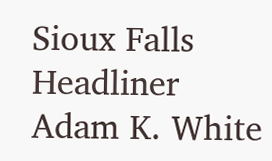Sioux Falls Headliner
Adam K. White